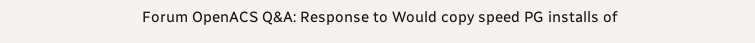Forum OpenACS Q&A: Response to Would copy speed PG installs of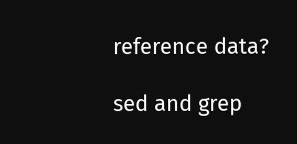reference data?

sed and grep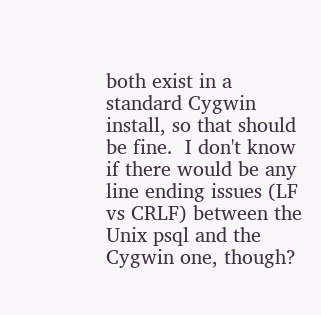both exist in a standard Cygwin install, so that should be fine.  I don't know if there would be any line ending issues (LF vs CRLF) between the Unix psql and the Cygwin one, though?